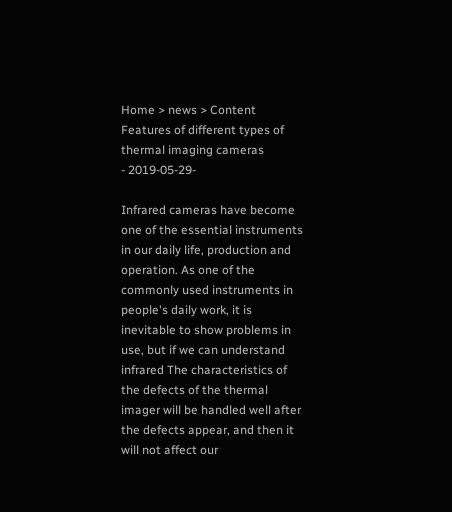Home > news > Content
Features of different types of thermal imaging cameras
- 2019-05-29-

Infrared cameras have become one of the essential instruments in our daily life, production and operation. As one of the commonly used instruments in people's daily work, it is inevitable to show problems in use, but if we can understand infrared The characteristics of the defects of the thermal imager will be handled well after the defects appear, and then it will not affect our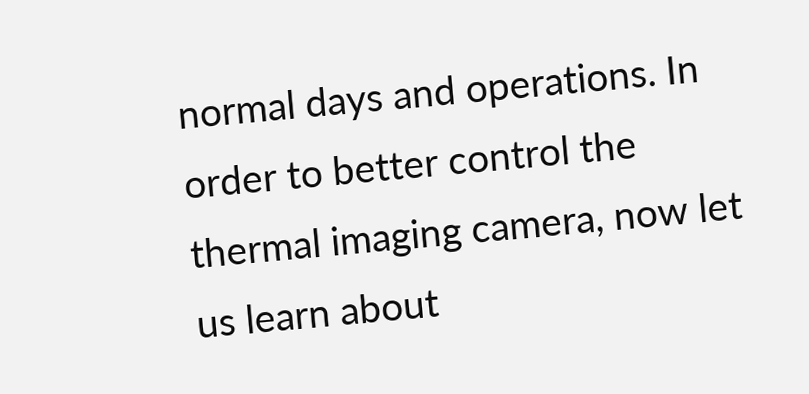normal days and operations. In order to better control the thermal imaging camera, now let us learn about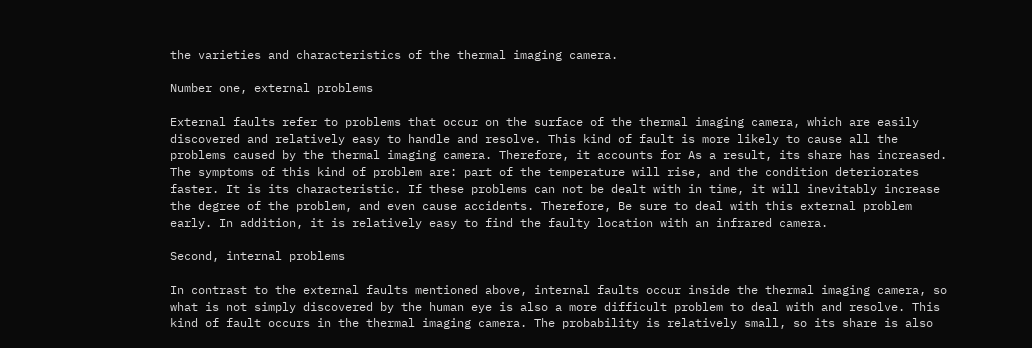the varieties and characteristics of the thermal imaging camera.

Number one, external problems

External faults refer to problems that occur on the surface of the thermal imaging camera, which are easily discovered and relatively easy to handle and resolve. This kind of fault is more likely to cause all the problems caused by the thermal imaging camera. Therefore, it accounts for As a result, its share has increased. The symptoms of this kind of problem are: part of the temperature will rise, and the condition deteriorates faster. It is its characteristic. If these problems can not be dealt with in time, it will inevitably increase the degree of the problem, and even cause accidents. Therefore, Be sure to deal with this external problem early. In addition, it is relatively easy to find the faulty location with an infrared camera.

Second, internal problems

In contrast to the external faults mentioned above, internal faults occur inside the thermal imaging camera, so what is not simply discovered by the human eye is also a more difficult problem to deal with and resolve. This kind of fault occurs in the thermal imaging camera. The probability is relatively small, so its share is also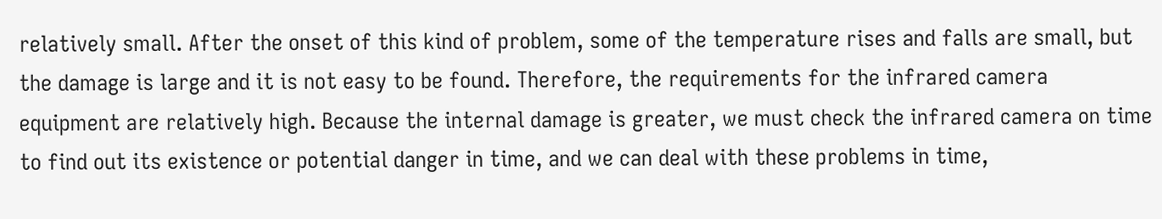relatively small. After the onset of this kind of problem, some of the temperature rises and falls are small, but the damage is large and it is not easy to be found. Therefore, the requirements for the infrared camera equipment are relatively high. Because the internal damage is greater, we must check the infrared camera on time to find out its existence or potential danger in time, and we can deal with these problems in time,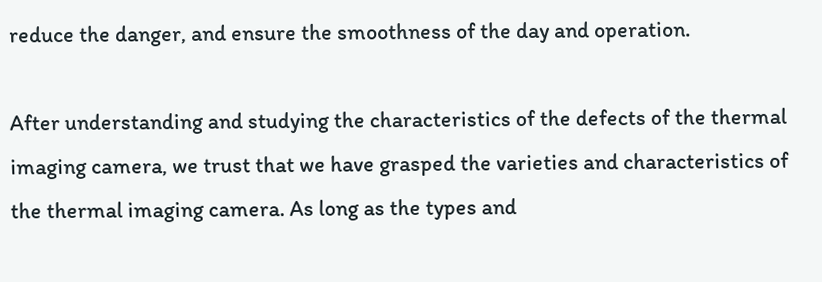reduce the danger, and ensure the smoothness of the day and operation.

After understanding and studying the characteristics of the defects of the thermal imaging camera, we trust that we have grasped the varieties and characteristics of the thermal imaging camera. As long as the types and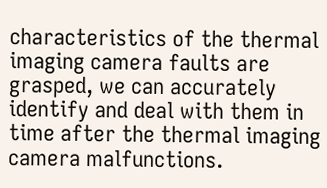characteristics of the thermal imaging camera faults are grasped, we can accurately identify and deal with them in time after the thermal imaging camera malfunctions.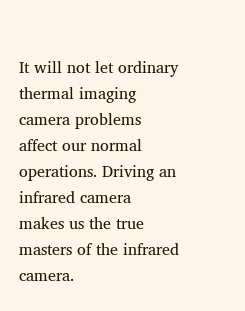It will not let ordinary thermal imaging camera problems affect our normal operations. Driving an infrared camera makes us the true masters of the infrared camera.